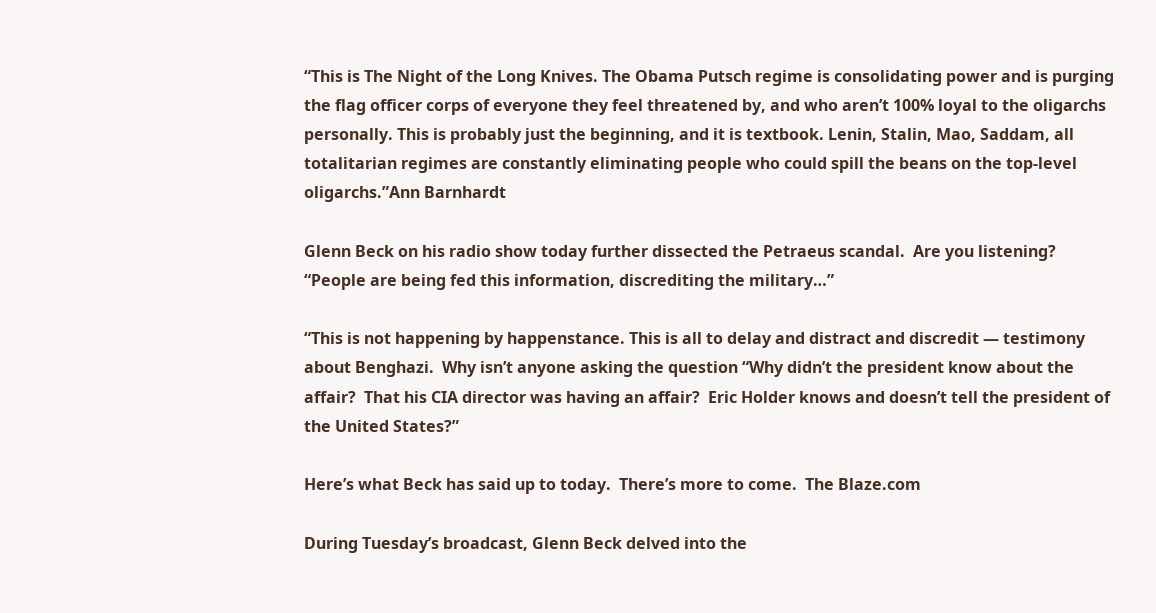“This is The Night of the Long Knives. The Obama Putsch regime is consolidating power and is purging the flag officer corps of everyone they feel threatened by, and who aren’t 100% loyal to the oligarchs personally. This is probably just the beginning, and it is textbook. Lenin, Stalin, Mao, Saddam, all totalitarian regimes are constantly eliminating people who could spill the beans on the top-level oligarchs.”Ann Barnhardt

Glenn Beck on his radio show today further dissected the Petraeus scandal.  Are you listening? “People are being fed this information, discrediting the military…”

“This is not happening by happenstance. This is all to delay and distract and discredit — testimony about Benghazi.  Why isn’t anyone asking the question “Why didn’t the president know about the affair?  That his CIA director was having an affair?  Eric Holder knows and doesn’t tell the president of the United States?”

Here’s what Beck has said up to today.  There’s more to come.  The Blaze.com

During Tuesday’s broadcast, Glenn Beck delved into the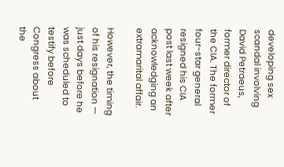developing sex scandal involving David Petraeus, former director of the CIA. The former four-star general resigned his CIA post last week after acknowledging an extramarital affair.

However, the timing of his resignation — just days before he was scheduled to testify before Congress about the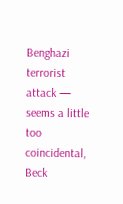Benghazi terrorist attack — seems a little too coincidental, Beck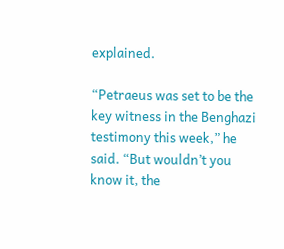explained.

“Petraeus was set to be the key witness in the Benghazi testimony this week,” he said. “But wouldn’t you know it, the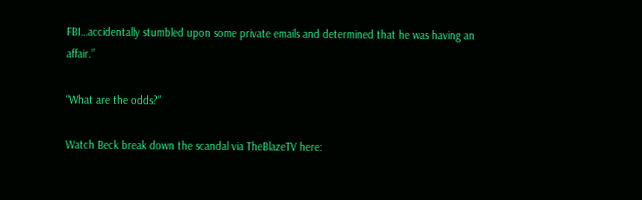FBI…accidentally stumbled upon some private emails and determined that he was having an affair.”

“What are the odds?”

Watch Beck break down the scandal via TheBlazeTV here: